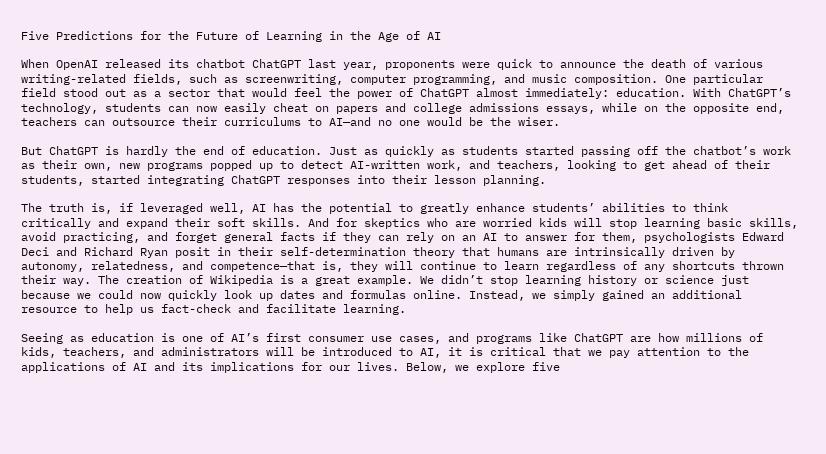Five Predictions for the Future of Learning in the Age of AI

When OpenAI released its chatbot ChatGPT last year, proponents were quick to announce the death of various writing-related fields, such as screenwriting, computer programming, and music composition. One particular field stood out as a sector that would feel the power of ChatGPT almost immediately: education. With ChatGPT’s technology, students can now easily cheat on papers and college admissions essays, while on the opposite end, teachers can outsource their curriculums to AI—and no one would be the wiser.

But ChatGPT is hardly the end of education. Just as quickly as students started passing off the chatbot’s work as their own, new programs popped up to detect AI-written work, and teachers, looking to get ahead of their students, started integrating ChatGPT responses into their lesson planning.

The truth is, if leveraged well, AI has the potential to greatly enhance students’ abilities to think critically and expand their soft skills. And for skeptics who are worried kids will stop learning basic skills, avoid practicing, and forget general facts if they can rely on an AI to answer for them, psychologists Edward Deci and Richard Ryan posit in their self-determination theory that humans are intrinsically driven by autonomy, relatedness, and competence—that is, they will continue to learn regardless of any shortcuts thrown their way. The creation of Wikipedia is a great example. We didn’t stop learning history or science just because we could now quickly look up dates and formulas online. Instead, we simply gained an additional resource to help us fact-check and facilitate learning.

Seeing as education is one of AI’s first consumer use cases, and programs like ChatGPT are how millions of kids, teachers, and administrators will be introduced to AI, it is critical that we pay attention to the applications of AI and its implications for our lives. Below, we explore five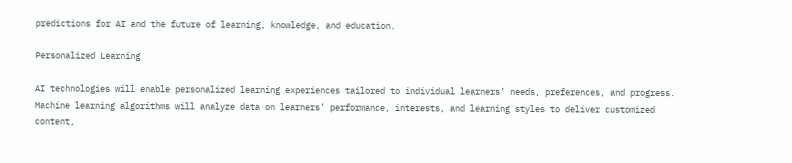predictions for AI and the future of learning, knowledge, and education.

Personalized Learning

AI technologies will enable personalized learning experiences tailored to individual learners’ needs, preferences, and progress. Machine learning algorithms will analyze data on learners’ performance, interests, and learning styles to deliver customized content,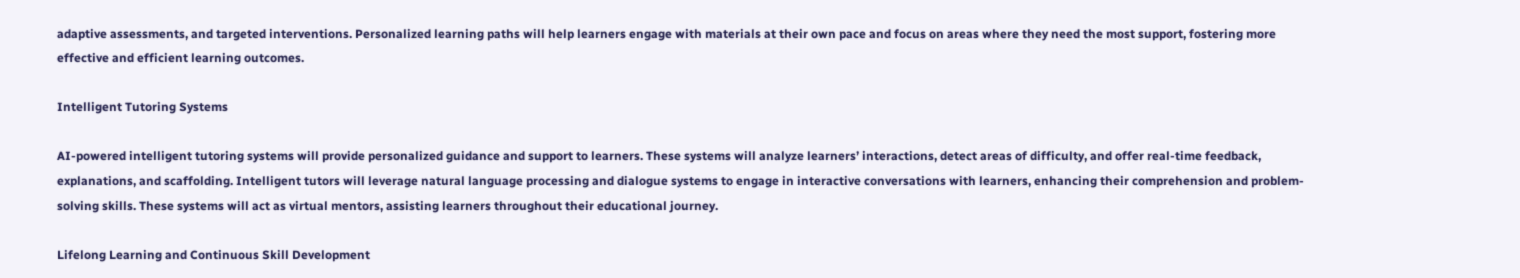adaptive assessments, and targeted interventions. Personalized learning paths will help learners engage with materials at their own pace and focus on areas where they need the most support, fostering more effective and efficient learning outcomes.

Intelligent Tutoring Systems

AI-powered intelligent tutoring systems will provide personalized guidance and support to learners. These systems will analyze learners’ interactions, detect areas of difficulty, and offer real-time feedback, explanations, and scaffolding. Intelligent tutors will leverage natural language processing and dialogue systems to engage in interactive conversations with learners, enhancing their comprehension and problem-solving skills. These systems will act as virtual mentors, assisting learners throughout their educational journey.

Lifelong Learning and Continuous Skill Development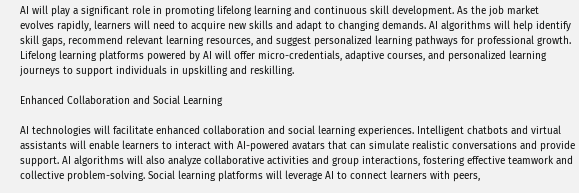AI will play a significant role in promoting lifelong learning and continuous skill development. As the job market evolves rapidly, learners will need to acquire new skills and adapt to changing demands. AI algorithms will help identify skill gaps, recommend relevant learning resources, and suggest personalized learning pathways for professional growth. Lifelong learning platforms powered by AI will offer micro-credentials, adaptive courses, and personalized learning journeys to support individuals in upskilling and reskilling.

Enhanced Collaboration and Social Learning

AI technologies will facilitate enhanced collaboration and social learning experiences. Intelligent chatbots and virtual assistants will enable learners to interact with AI-powered avatars that can simulate realistic conversations and provide support. AI algorithms will also analyze collaborative activities and group interactions, fostering effective teamwork and collective problem-solving. Social learning platforms will leverage AI to connect learners with peers,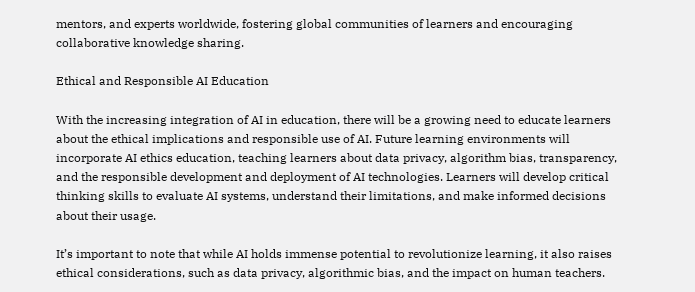mentors, and experts worldwide, fostering global communities of learners and encouraging collaborative knowledge sharing.

Ethical and Responsible AI Education

With the increasing integration of AI in education, there will be a growing need to educate learners about the ethical implications and responsible use of AI. Future learning environments will incorporate AI ethics education, teaching learners about data privacy, algorithm bias, transparency, and the responsible development and deployment of AI technologies. Learners will develop critical thinking skills to evaluate AI systems, understand their limitations, and make informed decisions about their usage.

It’s important to note that while AI holds immense potential to revolutionize learning, it also raises ethical considerations, such as data privacy, algorithmic bias, and the impact on human teachers.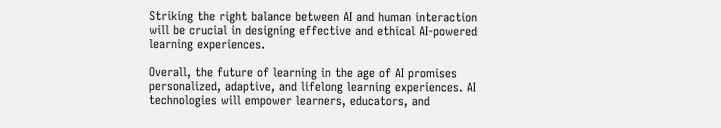Striking the right balance between AI and human interaction will be crucial in designing effective and ethical AI-powered learning experiences.

Overall, the future of learning in the age of AI promises personalized, adaptive, and lifelong learning experiences. AI technologies will empower learners, educators, and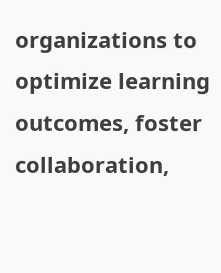organizations to optimize learning outcomes, foster collaboration,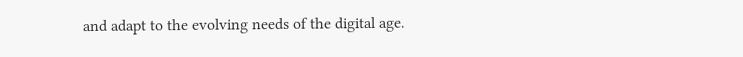and adapt to the evolving needs of the digital age.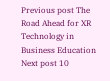Previous post The Road Ahead for XR Technology in Business Education
Next post 10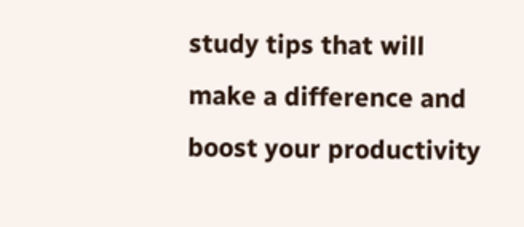study tips that will make a difference and boost your productivity